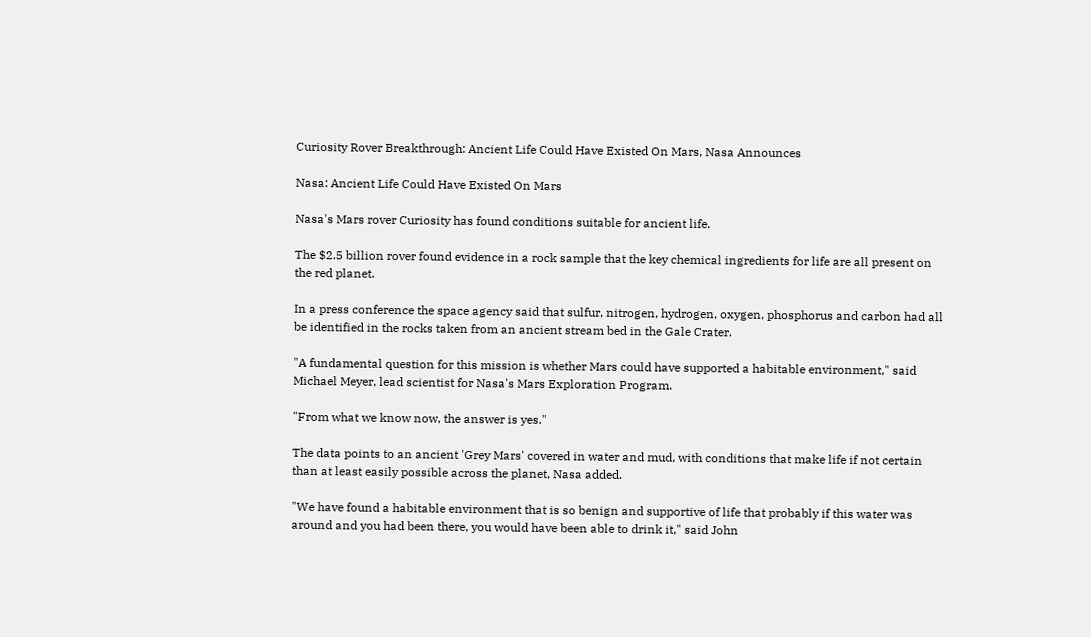Curiosity Rover Breakthrough: Ancient Life Could Have Existed On Mars, Nasa Announces

Nasa: Ancient Life Could Have Existed On Mars

Nasa's Mars rover Curiosity has found conditions suitable for ancient life.

The $2.5 billion rover found evidence in a rock sample that the key chemical ingredients for life are all present on the red planet.

In a press conference the space agency said that sulfur, nitrogen, hydrogen, oxygen, phosphorus and carbon had all be identified in the rocks taken from an ancient stream bed in the Gale Crater.

"A fundamental question for this mission is whether Mars could have supported a habitable environment," said Michael Meyer, lead scientist for Nasa's Mars Exploration Program.

"From what we know now, the answer is yes."

The data points to an ancient 'Grey Mars' covered in water and mud, with conditions that make life if not certain than at least easily possible across the planet, Nasa added.

"We have found a habitable environment that is so benign and supportive of life that probably if this water was around and you had been there, you would have been able to drink it," said John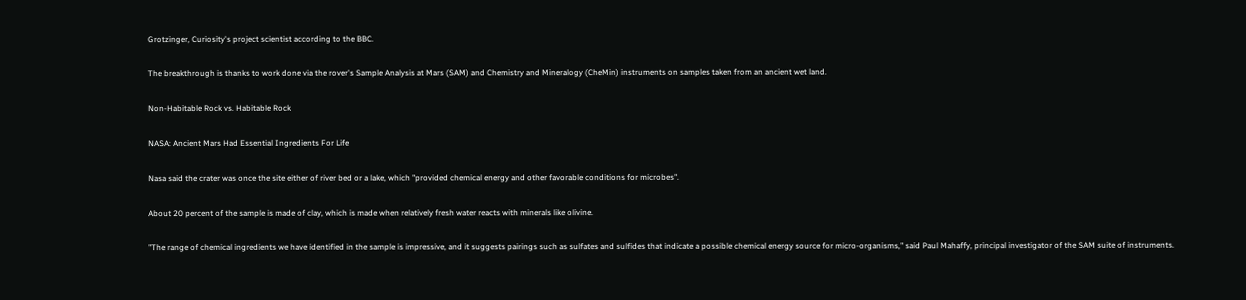Grotzinger, Curiosity's project scientist according to the BBC.

The breakthrough is thanks to work done via the rover's Sample Analysis at Mars (SAM) and Chemistry and Mineralogy (CheMin) instruments on samples taken from an ancient wet land.

Non-Habitable Rock vs. Habitable Rock

NASA: Ancient Mars Had Essential Ingredients For Life

Nasa said the crater was once the site either of river bed or a lake, which "provided chemical energy and other favorable conditions for microbes".

About 20 percent of the sample is made of clay, which is made when relatively fresh water reacts with minerals like olivine.

"The range of chemical ingredients we have identified in the sample is impressive, and it suggests pairings such as sulfates and sulfides that indicate a possible chemical energy source for micro-organisms," said Paul Mahaffy, principal investigator of the SAM suite of instruments.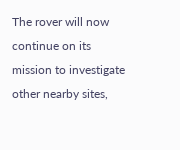The rover will now continue on its mission to investigate other nearby sites,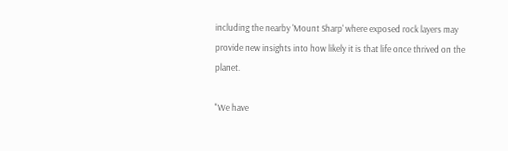including the nearby 'Mount Sharp' where exposed rock layers may provide new insights into how likely it is that life once thrived on the planet.

"We have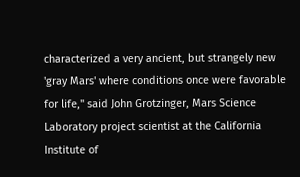characterized a very ancient, but strangely new 'gray Mars' where conditions once were favorable for life," said John Grotzinger, Mars Science Laboratory project scientist at the California Institute of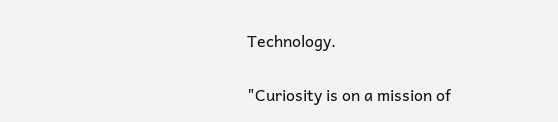Technology.

"Curiosity is on a mission of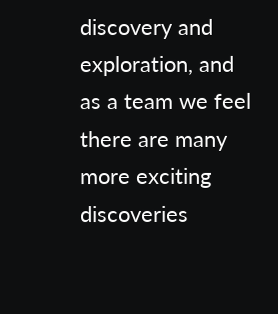discovery and exploration, and as a team we feel there are many more exciting discoveries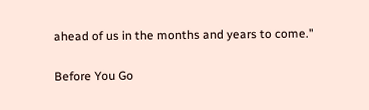ahead of us in the months and years to come."

Before You Go